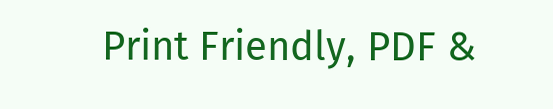Print Friendly, PDF &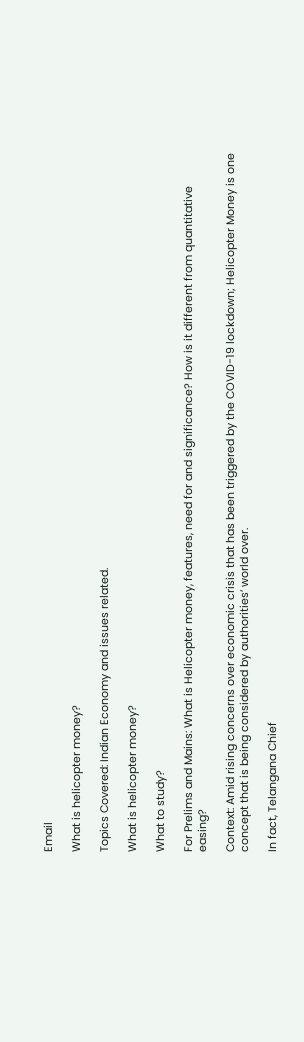Email

What is helicopter money?

Topics Covered: Indian Economy and issues related.

What is helicopter money?

What to study?

For Prelims and Mains: What is Helicopter money, features, need for and significance? How is it different from quantitative easing?

Context: Amid rising concerns over economic crisis that has been triggered by the COVID-19 lockdown; Helicopter Money is one concept that is being considered by authorities’ world over.

In fact, Telangana Chief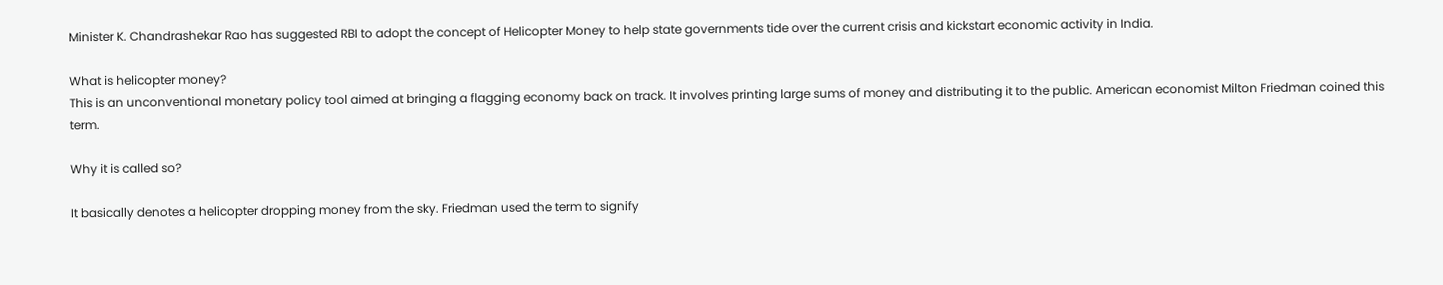Minister K. Chandrashekar Rao has suggested RBI to adopt the concept of Helicopter Money to help state governments tide over the current crisis and kickstart economic activity in India.

What is helicopter money?
This is an unconventional monetary policy tool aimed at bringing a flagging economy back on track. It involves printing large sums of money and distributing it to the public. American economist Milton Friedman coined this term.

Why it is called so?

It basically denotes a helicopter dropping money from the sky. Friedman used the term to signify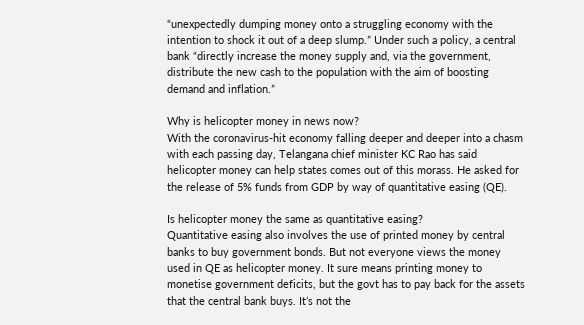“unexpectedly dumping money onto a struggling economy with the intention to shock it out of a deep slump.” Under such a policy, a central bank “directly increase the money supply and, via the government, distribute the new cash to the population with the aim of boosting demand and inflation.”

Why is helicopter money in news now?
With the coronavirus-hit economy falling deeper and deeper into a chasm with each passing day, Telangana chief minister KC Rao has said helicopter money can help states comes out of this morass. He asked for the release of 5% funds from GDP by way of quantitative easing (QE).

Is helicopter money the same as quantitative easing?
Quantitative easing also involves the use of printed money by central banks to buy government bonds. But not everyone views the money used in QE as helicopter money. It sure means printing money to monetise government deficits, but the govt has to pay back for the assets that the central bank buys. It’s not the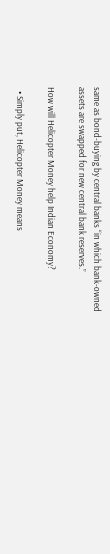same as bond-buying by central banks “in which bank-owned assets are swapped for new central bank reserves.”

How will Helicopter Money help Indian Economy?

  • Simply put, Helicopter Money means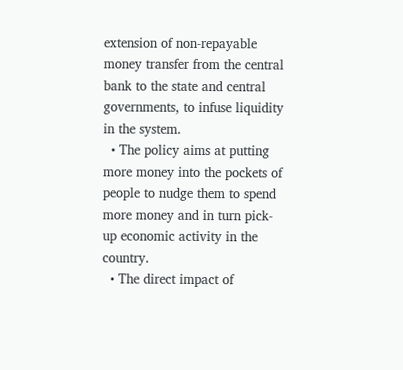extension of non-repayable money transfer from the central bank to the state and central governments, to infuse liquidity in the system.
  • The policy aims at putting more money into the pockets of people to nudge them to spend more money and in turn pick-up economic activity in the country.
  • The direct impact of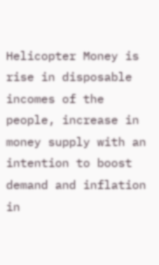Helicopter Money is rise in disposable incomes of the people, increase in money supply with an intention to boost demand and inflation in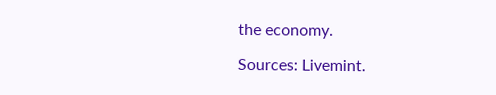the economy.

Sources: Livemint.